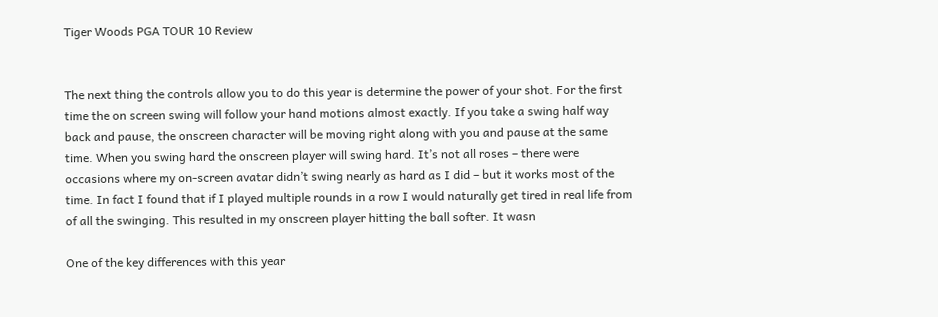Tiger Woods PGA TOUR 10 Review


The next thing the controls allow you to do this year is determine the power of your shot. For the first time the on screen swing will follow your hand motions almost exactly. If you take a swing half way back and pause, the onscreen character will be moving right along with you and pause at the same time. When you swing hard the onscreen player will swing hard. It’s not all roses – there were occasions where my on-screen avatar didn’t swing nearly as hard as I did – but it works most of the time. In fact I found that if I played multiple rounds in a row I would naturally get tired in real life from of all the swinging. This resulted in my onscreen player hitting the ball softer. It wasn

One of the key differences with this year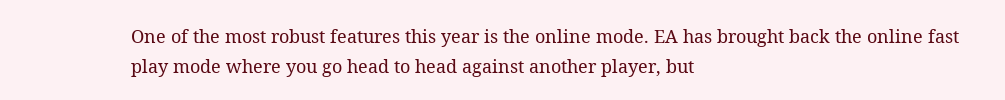One of the most robust features this year is the online mode. EA has brought back the online fast play mode where you go head to head against another player, but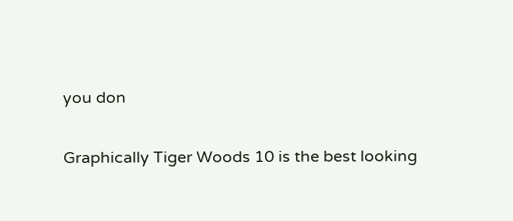you don

Graphically Tiger Woods 10 is the best looking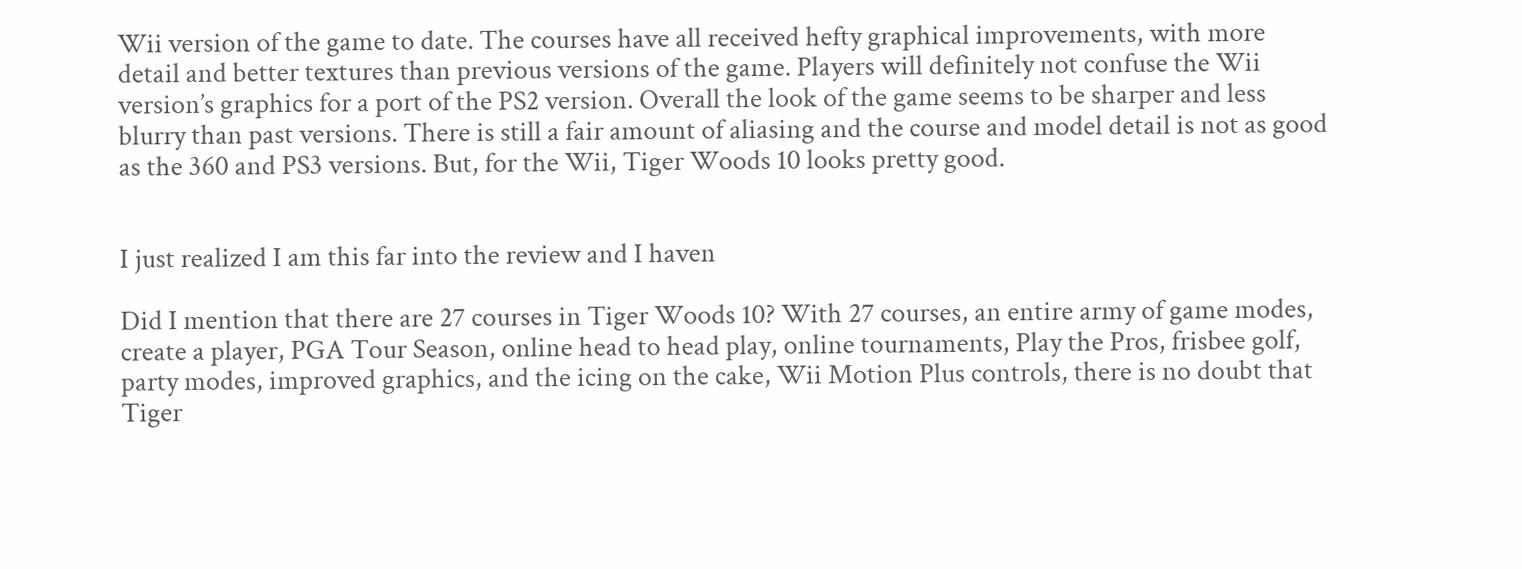Wii version of the game to date. The courses have all received hefty graphical improvements, with more detail and better textures than previous versions of the game. Players will definitely not confuse the Wii version’s graphics for a port of the PS2 version. Overall the look of the game seems to be sharper and less blurry than past versions. There is still a fair amount of aliasing and the course and model detail is not as good as the 360 and PS3 versions. But, for the Wii, Tiger Woods 10 looks pretty good.


I just realized I am this far into the review and I haven

Did I mention that there are 27 courses in Tiger Woods 10? With 27 courses, an entire army of game modes, create a player, PGA Tour Season, online head to head play, online tournaments, Play the Pros, frisbee golf, party modes, improved graphics, and the icing on the cake, Wii Motion Plus controls, there is no doubt that Tiger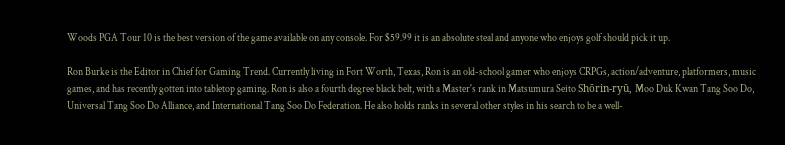Woods PGA Tour 10 is the best version of the game available on any console. For $59.99 it is an absolute steal and anyone who enjoys golf should pick it up.

Ron Burke is the Editor in Chief for Gaming Trend. Currently living in Fort Worth, Texas, Ron is an old-school gamer who enjoys CRPGs, action/adventure, platformers, music games, and has recently gotten into tabletop gaming. Ron is also a fourth degree black belt, with a Master's rank in Matsumura Seito Shōrin-ryū, Moo Duk Kwan Tang Soo Do, Universal Tang Soo Do Alliance, and International Tang Soo Do Federation. He also holds ranks in several other styles in his search to be a well-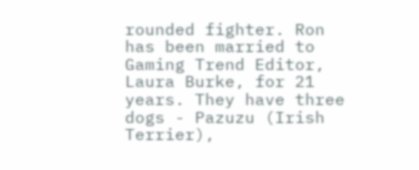rounded fighter. Ron has been married to Gaming Trend Editor, Laura Burke, for 21 years. They have three dogs - Pazuzu (Irish Terrier),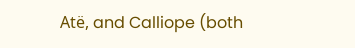Atë, and Calliope (both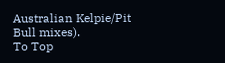Australian Kelpie/Pit Bull mixes).
To Top